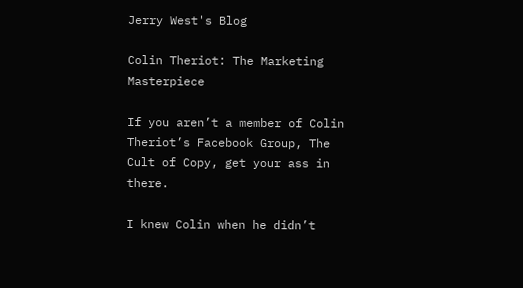Jerry West's Blog

Colin Theriot: The Marketing Masterpiece

If you aren’t a member of Colin Theriot’s Facebook Group, The Cult of Copy, get your ass in there.

I knew Colin when he didn’t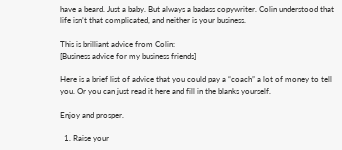have a beard. Just a baby. But always a badass copywriter. Colin understood that life isn’t that complicated, and neither is your business.

This is brilliant advice from Colin:
[Business advice for my business friends]

Here is a brief list of advice that you could pay a “coach” a lot of money to tell you. Or you can just read it here and fill in the blanks yourself.

Enjoy and prosper.

  1. Raise your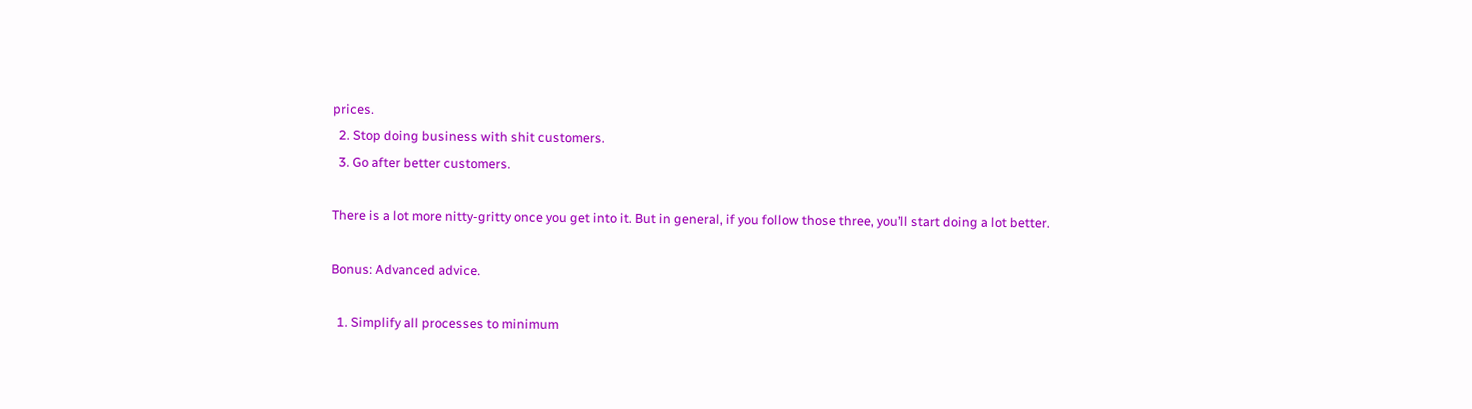prices.
  2. Stop doing business with shit customers.
  3. Go after better customers.

There is a lot more nitty-gritty once you get into it. But in general, if you follow those three, you’ll start doing a lot better.

Bonus: Advanced advice.

  1. Simplify all processes to minimum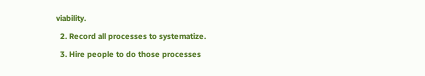viability.
  2. Record all processes to systematize.
  3. Hire people to do those processes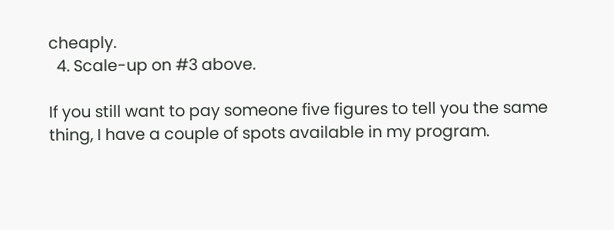cheaply.
  4. Scale-up on #3 above.

If you still want to pay someone five figures to tell you the same thing, I have a couple of spots available in my program.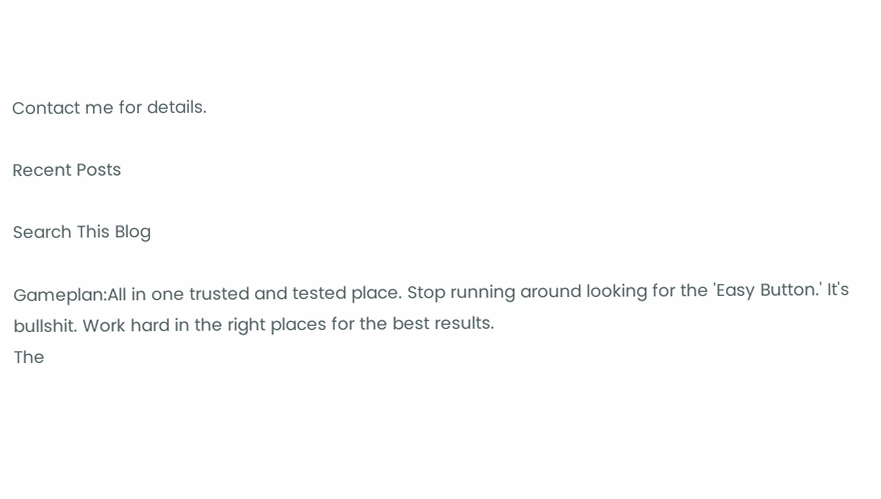Contact me for details.

Recent Posts

Search This Blog

Gameplan:All in one trusted and tested place. Stop running around looking for the 'Easy Button.' It's bullshit. Work hard in the right places for the best results.
The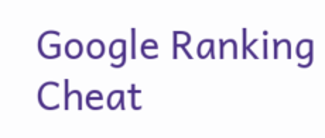Google Ranking Cheat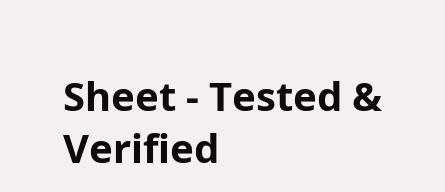Sheet - Tested & Verified